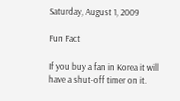Saturday, August 1, 2009

Fun Fact

If you buy a fan in Korea it will have a shut-off timer on it.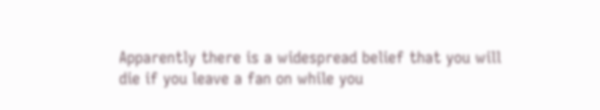Apparently there is a widespread belief that you will die if you leave a fan on while you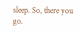sleep. So, there you go.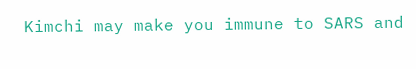Kimchi may make you immune to SARS and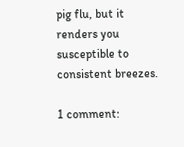pig flu, but it renders you susceptible to consistent breezes.

1 comment: